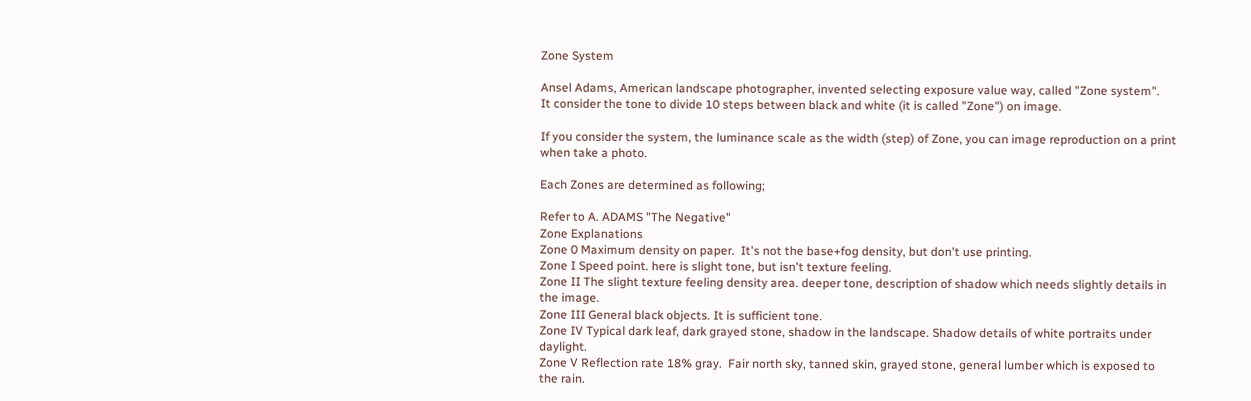Zone System

Ansel Adams, American landscape photographer, invented selecting exposure value way, called "Zone system".   It consider the tone to divide 10 steps between black and white (it is called "Zone") on image.

If you consider the system, the luminance scale as the width (step) of Zone, you can image reproduction on a print when take a photo.

Each Zones are determined as following;

Refer to A. ADAMS "The Negative"
Zone Explanations
Zone 0 Maximum density on paper.  It's not the base+fog density, but don't use printing.
Zone I Speed point. here is slight tone, but isn't texture feeling.
Zone II The slight texture feeling density area. deeper tone, description of shadow which needs slightly details in the image.
Zone III General black objects. It is sufficient tone.
Zone IV Typical dark leaf, dark grayed stone, shadow in the landscape. Shadow details of white portraits under daylight.
Zone V Reflection rate 18% gray.  Fair north sky, tanned skin, grayed stone, general lumber which is exposed to the rain.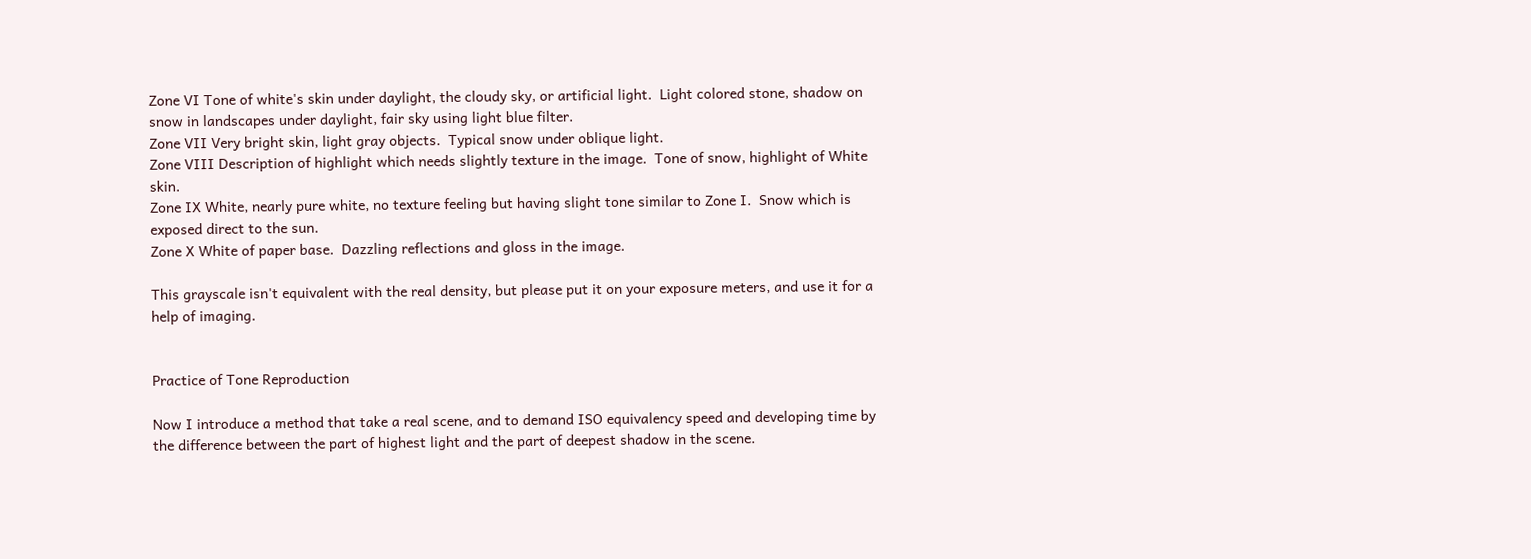Zone VI Tone of white's skin under daylight, the cloudy sky, or artificial light.  Light colored stone, shadow on snow in landscapes under daylight, fair sky using light blue filter.
Zone VII Very bright skin, light gray objects.  Typical snow under oblique light.
Zone VIII Description of highlight which needs slightly texture in the image.  Tone of snow, highlight of White skin.
Zone IX White, nearly pure white, no texture feeling but having slight tone similar to Zone I.  Snow which is exposed direct to the sun.
Zone X White of paper base.  Dazzling reflections and gloss in the image.

This grayscale isn't equivalent with the real density, but please put it on your exposure meters, and use it for a help of imaging.


Practice of Tone Reproduction

Now I introduce a method that take a real scene, and to demand ISO equivalency speed and developing time by the difference between the part of highest light and the part of deepest shadow in the scene.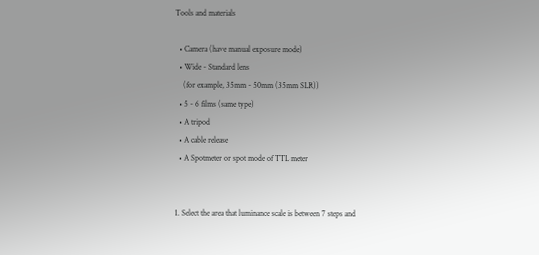Tools and materials

  • Camera (have manual exposure mode)
  • Wide - Standard lens
    (for example, 35mm - 50mm (35mm SLR))
  • 5 - 6 films (same type)
  • A tripod
  • A cable release
  • A Spotmeter or spot mode of TTL meter


1. Select the area that luminance scale is between 7 steps and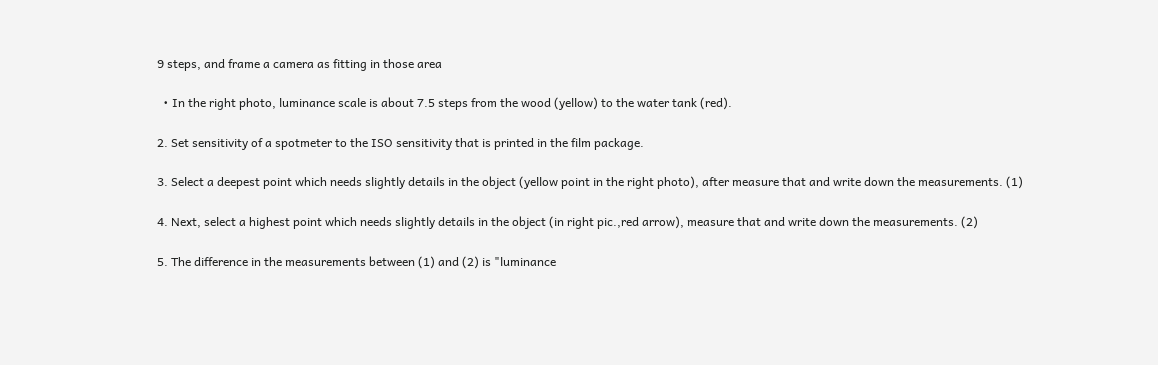9 steps, and frame a camera as fitting in those area

  • In the right photo, luminance scale is about 7.5 steps from the wood (yellow) to the water tank (red).

2. Set sensitivity of a spotmeter to the ISO sensitivity that is printed in the film package.

3. Select a deepest point which needs slightly details in the object (yellow point in the right photo), after measure that and write down the measurements. (1)

4. Next, select a highest point which needs slightly details in the object (in right pic.,red arrow), measure that and write down the measurements. (2)

5. The difference in the measurements between (1) and (2) is "luminance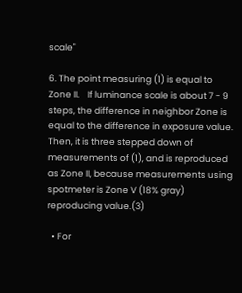scale"

6. The point measuring (1) is equal to Zone II.    If luminance scale is about 7 - 9 steps, the difference in neighbor Zone is equal to the difference in exposure value.   Then, it is three stepped down of measurements of (1), and is reproduced as Zone II, because measurements using spotmeter is Zone V (18% gray) reproducing value.(3)

  • For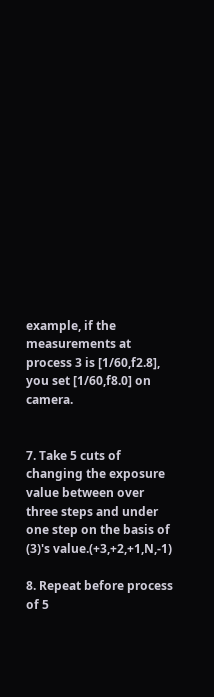example, if the measurements at process 3 is [1/60,f2.8], you set [1/60,f8.0] on camera.


7. Take 5 cuts of changing the exposure value between over three steps and under one step on the basis of (3)'s value.(+3,+2,+1,N,-1)

8. Repeat before process of 5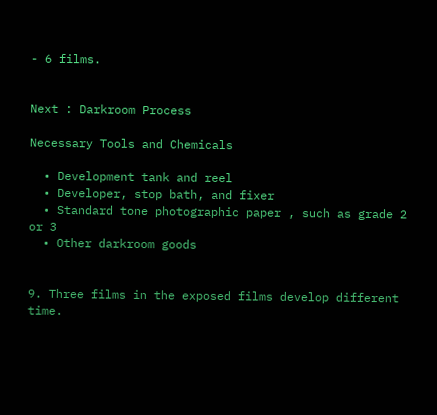- 6 films.


Next : Darkroom Process

Necessary Tools and Chemicals

  • Development tank and reel
  • Developer, stop bath, and fixer
  • Standard tone photographic paper , such as grade 2 or 3
  • Other darkroom goods


9. Three films in the exposed films develop different time.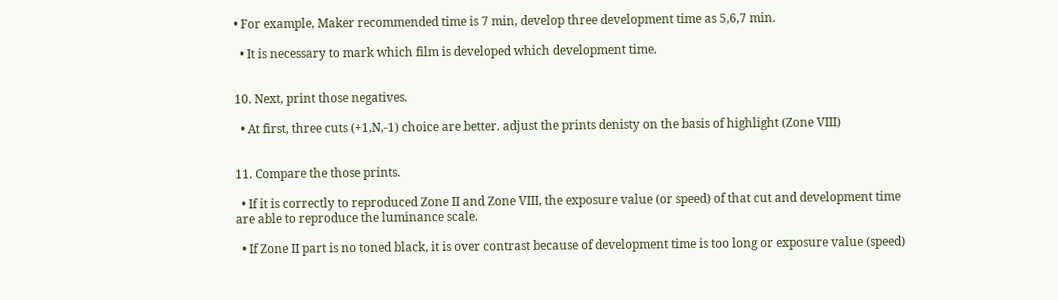• For example, Maker recommended time is 7 min, develop three development time as 5,6,7 min.

  • It is necessary to mark which film is developed which development time.


10. Next, print those negatives.

  • At first, three cuts (+1,N,-1) choice are better. adjust the prints denisty on the basis of highlight (Zone VIII)


11. Compare the those prints.

  • If it is correctly to reproduced Zone II and Zone VIII, the exposure value (or speed) of that cut and development time are able to reproduce the luminance scale.

  • If Zone II part is no toned black, it is over contrast because of development time is too long or exposure value (speed)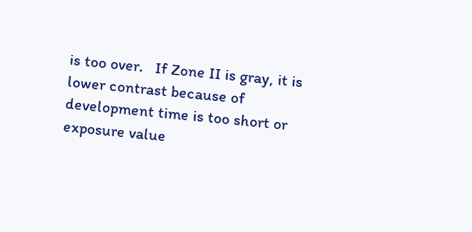is too over.   If Zone II is gray, it is lower contrast because of development time is too short or exposure value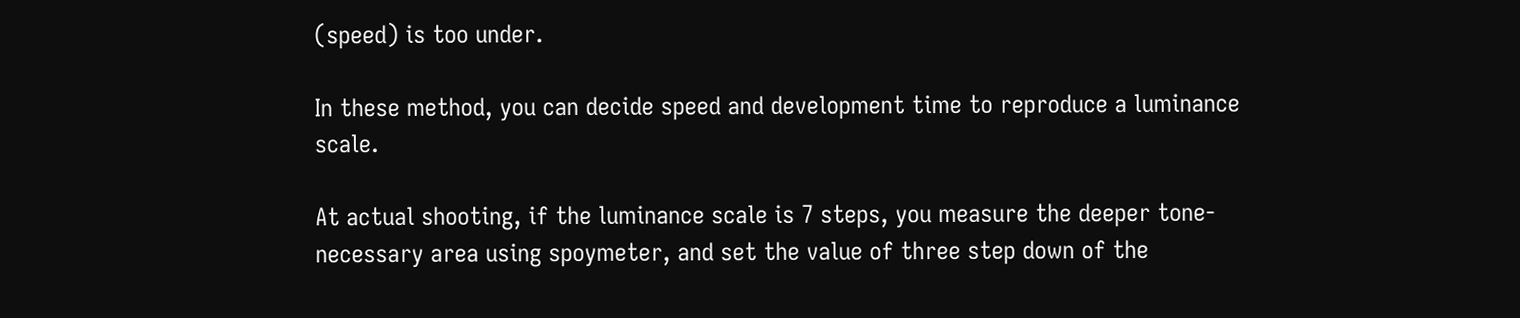(speed) is too under.

In these method, you can decide speed and development time to reproduce a luminance scale.

At actual shooting, if the luminance scale is 7 steps, you measure the deeper tone-necessary area using spoymeter, and set the value of three step down of the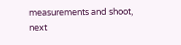measurements and shoot, next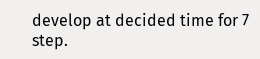develop at decided time for 7 step.